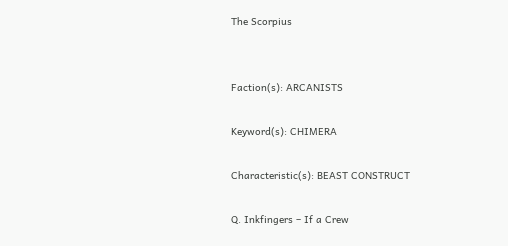The Scorpius


Faction(s): ARCANISTS

Keyword(s): CHIMERA

Characteristic(s): BEAST CONSTRUCT

Q. Inkfingers – If a Crew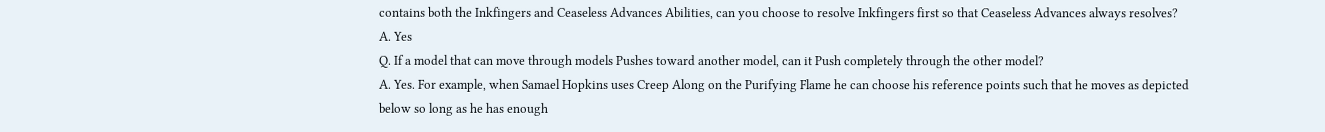contains both the Inkfingers and Ceaseless Advances Abilities, can you choose to resolve Inkfingers first so that Ceaseless Advances always resolves?
A. Yes
Q. If a model that can move through models Pushes toward another model, can it Push completely through the other model?
A. Yes. For example, when Samael Hopkins uses Creep Along on the Purifying Flame he can choose his reference points such that he moves as depicted below so long as he has enough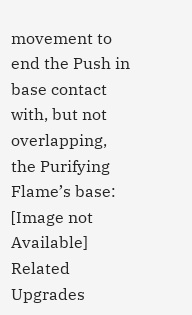movement to end the Push in base contact with, but not overlapping, the Purifying Flame’s base: [Image not Available]
Related Upgrades